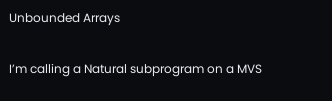Unbounded Arrays

I’m calling a Natural subprogram on a MVS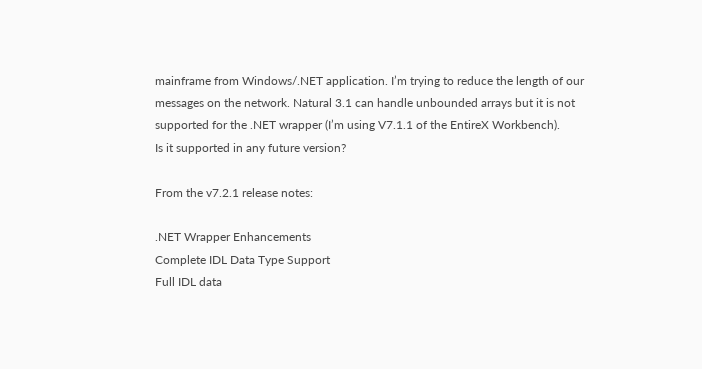mainframe from Windows/.NET application. I’m trying to reduce the length of our messages on the network. Natural 3.1 can handle unbounded arrays but it is not supported for the .NET wrapper (I’m using V7.1.1 of the EntireX Workbench).
Is it supported in any future version?

From the v7.2.1 release notes:

.NET Wrapper Enhancements
Complete IDL Data Type Support
Full IDL data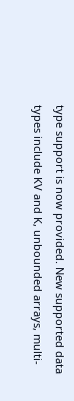type support is now provided. New supported data types include KV and K, unbounded arrays, multi-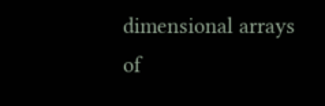dimensional arrays of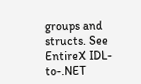groups and structs. See EntireX IDL-to-.NET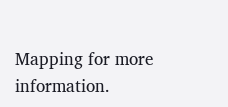Mapping for more information.